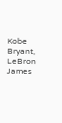Kobe Bryant, LeBron James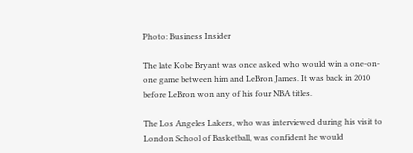Photo: Business Insider

The late Kobe Bryant was once asked who would win a one-on-one game between him and LeBron James. It was back in 2010 before LeBron won any of his four NBA titles.

The Los Angeles Lakers, who was interviewed during his visit to London School of Basketball, was confident he would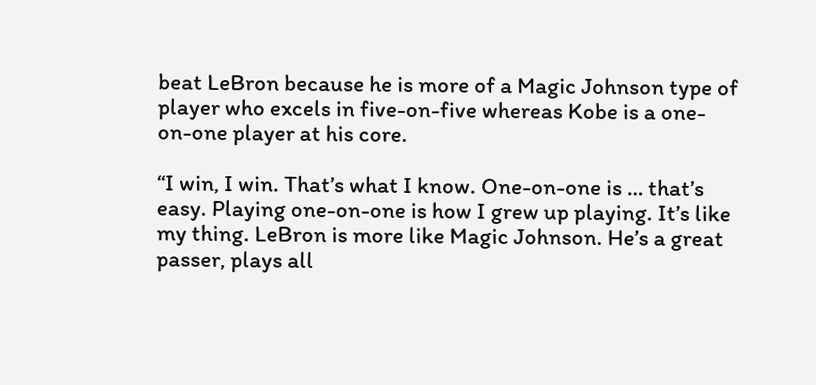beat LeBron because he is more of a Magic Johnson type of player who excels in five-on-five whereas Kobe is a one-on-one player at his core.

“I win, I win. That’s what I know. One-on-one is … that’s easy. Playing one-on-one is how I grew up playing. It’s like my thing. LeBron is more like Magic Johnson. He’s a great passer, plays all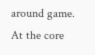around game. At the core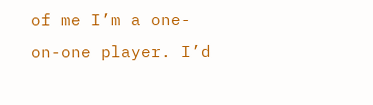of me I’m a one-on-one player. I’d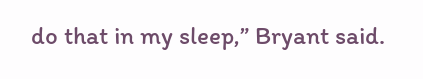do that in my sleep,” Bryant said.